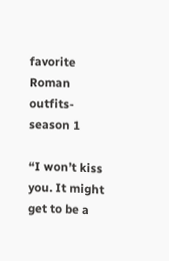favorite Roman outfits-season 1

“I won’t kiss you. It might get to be a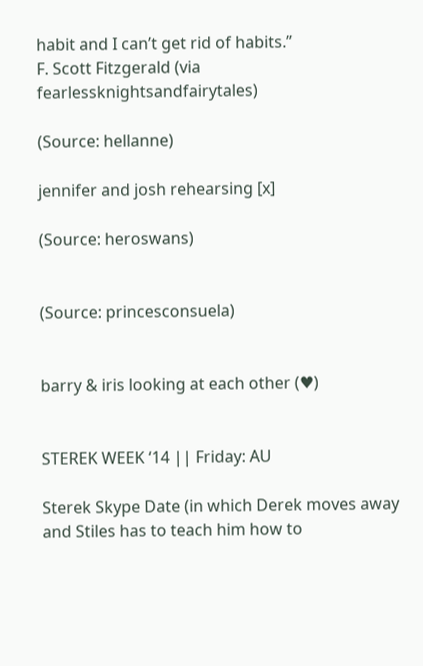habit and I can’t get rid of habits.”
F. Scott Fitzgerald (via fearlessknightsandfairytales)

(Source: hellanne)

jennifer and josh rehearsing [x]

(Source: heroswans)


(Source: princesconsuela)


barry & iris looking at each other (♥)


STEREK WEEK ‘14 || Friday: AU

Sterek Skype Date (in which Derek moves away and Stiles has to teach him how to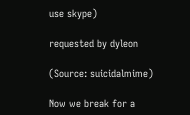use skype)

requested by dyleon

(Source: suicidalmime)

Now we break for a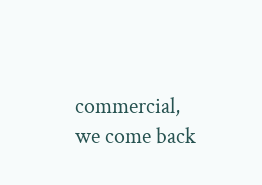commercial, we come back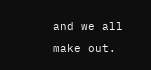and we all make out.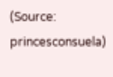(Source: princesconsuela)